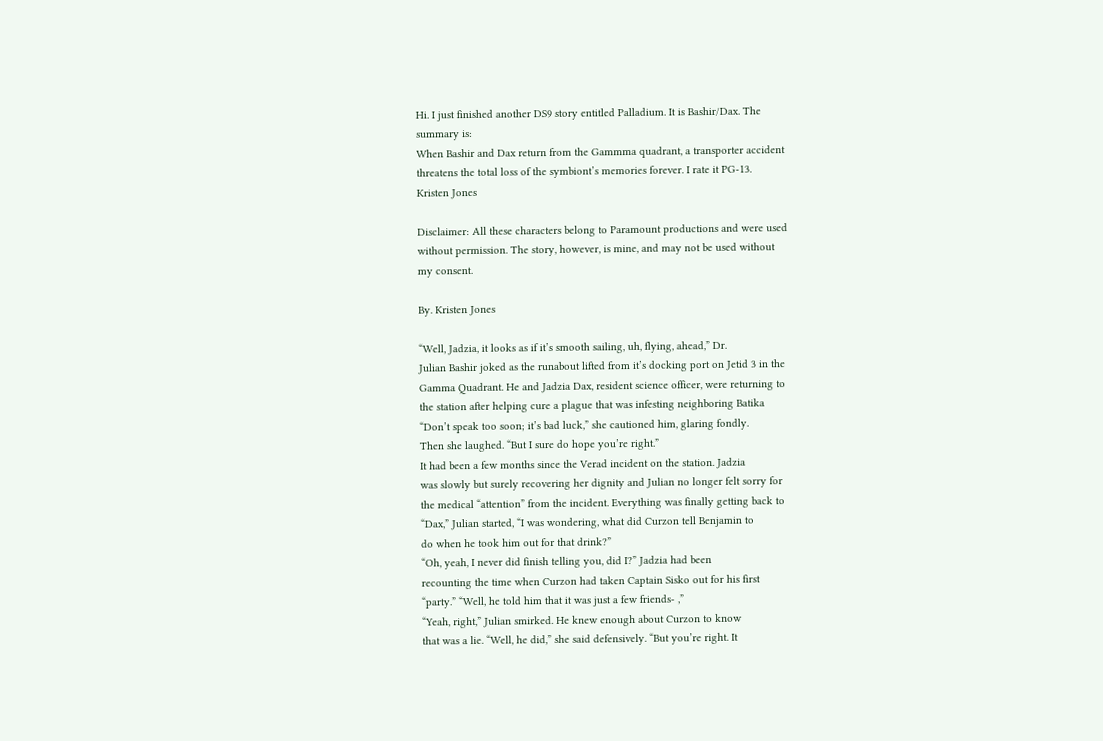Hi. I just finished another DS9 story entitled Palladium. It is Bashir/Dax. The
summary is:
When Bashir and Dax return from the Gammma quadrant, a transporter accident
threatens the total loss of the symbiont’s memories forever. I rate it PG-13.
Kristen Jones

Disclaimer: All these characters belong to Paramount productions and were used
without permission. The story, however, is mine, and may not be used without
my consent.

By. Kristen Jones

“Well, Jadzia, it looks as if it’s smooth sailing, uh, flying, ahead,” Dr.
Julian Bashir joked as the runabout lifted from it’s docking port on Jetid 3 in the
Gamma Quadrant. He and Jadzia Dax, resident science officer, were returning to
the station after helping cure a plague that was infesting neighboring Batika
“Don’t speak too soon; it’s bad luck,” she cautioned him, glaring fondly.
Then she laughed. “But I sure do hope you’re right.”
It had been a few months since the Verad incident on the station. Jadzia
was slowly but surely recovering her dignity and Julian no longer felt sorry for
the medical “attention” from the incident. Everything was finally getting back to
“Dax,” Julian started, “I was wondering, what did Curzon tell Benjamin to
do when he took him out for that drink?”
“Oh, yeah, I never did finish telling you, did I?” Jadzia had been
recounting the time when Curzon had taken Captain Sisko out for his first
“party.” “Well, he told him that it was just a few friends- ,”
“Yeah, right,” Julian smirked. He knew enough about Curzon to know
that was a lie. “Well, he did,” she said defensively. “But you’re right. It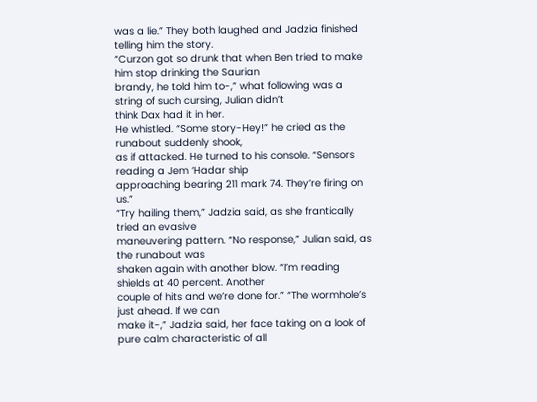was a lie.” They both laughed and Jadzia finished telling him the story.
“Curzon got so drunk that when Ben tried to make him stop drinking the Saurian
brandy, he told him to-,” what following was a string of such cursing, Julian didn’t
think Dax had it in her.
He whistled. “Some story-Hey!” he cried as the runabout suddenly shook,
as if attacked. He turned to his console. “Sensors reading a Jem ‘Hadar ship
approaching bearing 211 mark 74. They’re firing on us.”
“Try hailing them,” Jadzia said, as she frantically tried an evasive
maneuvering pattern. “No response,” Julian said, as the runabout was
shaken again with another blow. “I’m reading shields at 40 percent. Another
couple of hits and we’re done for.” “The wormhole’s just ahead. If we can
make it-,” Jadzia said, her face taking on a look of pure calm characteristic of all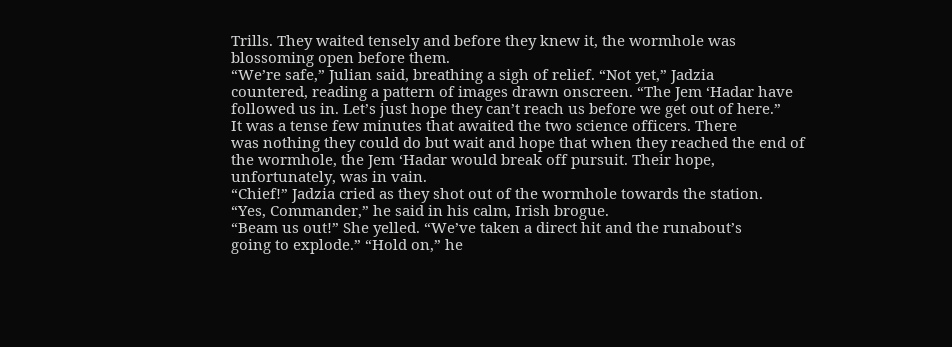Trills. They waited tensely and before they knew it, the wormhole was
blossoming open before them.
“We’re safe,” Julian said, breathing a sigh of relief. “Not yet,” Jadzia
countered, reading a pattern of images drawn onscreen. “The Jem ‘Hadar have
followed us in. Let’s just hope they can’t reach us before we get out of here.”
It was a tense few minutes that awaited the two science officers. There
was nothing they could do but wait and hope that when they reached the end of
the wormhole, the Jem ‘Hadar would break off pursuit. Their hope,
unfortunately, was in vain.
“Chief!” Jadzia cried as they shot out of the wormhole towards the station.
“Yes, Commander,” he said in his calm, Irish brogue.
“Beam us out!” She yelled. “We’ve taken a direct hit and the runabout’s
going to explode.” “Hold on,” he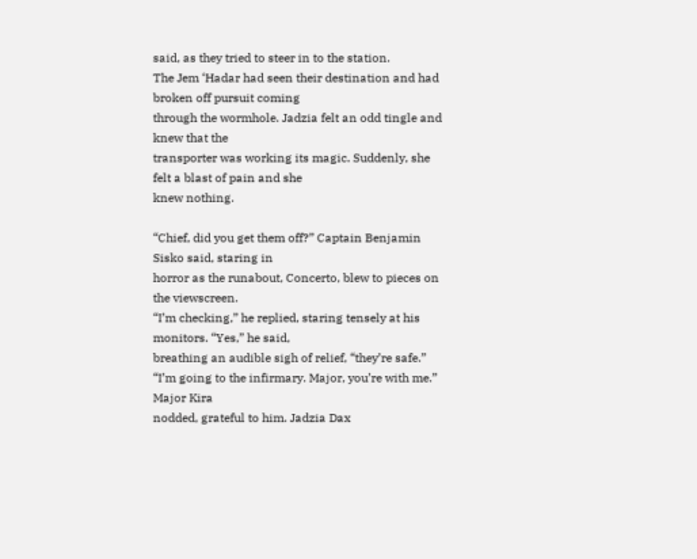said, as they tried to steer in to the station.
The Jem ‘Hadar had seen their destination and had broken off pursuit coming
through the wormhole. Jadzia felt an odd tingle and knew that the
transporter was working its magic. Suddenly, she felt a blast of pain and she
knew nothing.

“Chief, did you get them off?” Captain Benjamin Sisko said, staring in
horror as the runabout, Concerto, blew to pieces on the viewscreen.
“I’m checking,” he replied, staring tensely at his monitors. “Yes,” he said,
breathing an audible sigh of relief, “they’re safe.”
“I’m going to the infirmary. Major, you’re with me.” Major Kira
nodded, grateful to him. Jadzia Dax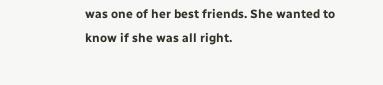was one of her best friends. She wanted to
know if she was all right.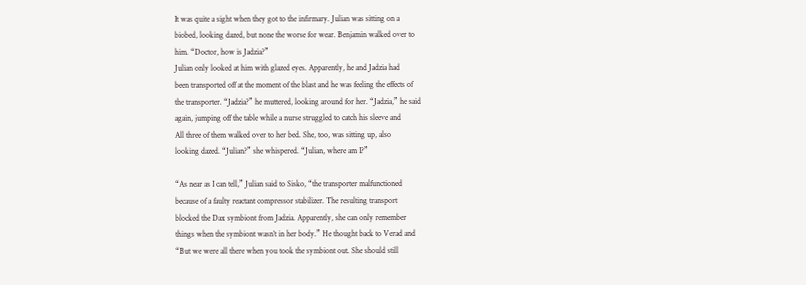It was quite a sight when they got to the infirmary. Julian was sitting on a
biobed, looking dazed, but none the worse for wear. Benjamin walked over to
him. “Doctor, how is Jadzia?”
Julian only looked at him with glazed eyes. Apparently, he and Jadzia had
been transported off at the moment of the blast and he was feeling the effects of
the transporter. “Jadzia?” he muttered, looking around for her. “Jadzia,” he said
again, jumping off the table while a nurse struggled to catch his sleeve and
All three of them walked over to her bed. She, too, was sitting up, also
looking dazed. “Julian?” she whispered. “Julian, where am I?”

“As near as I can tell,” Julian said to Sisko, “the transporter malfunctioned
because of a faulty reactant compressor stabilizer. The resulting transport
blocked the Dax symbiont from Jadzia. Apparently, she can only remember
things when the symbiont wasn’t in her body.” He thought back to Verad and
“But we were all there when you took the symbiont out. She should still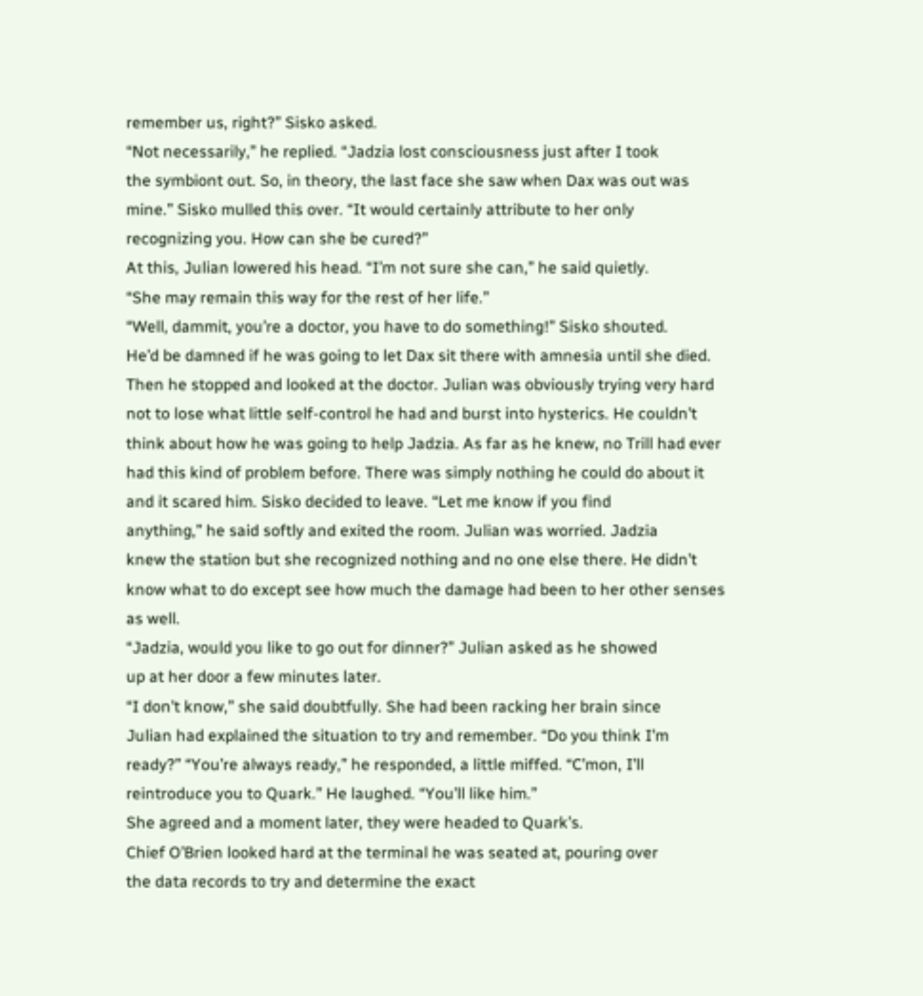remember us, right?” Sisko asked.
“Not necessarily,” he replied. “Jadzia lost consciousness just after I took
the symbiont out. So, in theory, the last face she saw when Dax was out was
mine.” Sisko mulled this over. “It would certainly attribute to her only
recognizing you. How can she be cured?”
At this, Julian lowered his head. “I’m not sure she can,” he said quietly.
“She may remain this way for the rest of her life.”
“Well, dammit, you’re a doctor, you have to do something!” Sisko shouted.
He’d be damned if he was going to let Dax sit there with amnesia until she died.
Then he stopped and looked at the doctor. Julian was obviously trying very hard
not to lose what little self-control he had and burst into hysterics. He couldn’t
think about how he was going to help Jadzia. As far as he knew, no Trill had ever
had this kind of problem before. There was simply nothing he could do about it
and it scared him. Sisko decided to leave. “Let me know if you find
anything,” he said softly and exited the room. Julian was worried. Jadzia
knew the station but she recognized nothing and no one else there. He didn’t
know what to do except see how much the damage had been to her other senses
as well.
“Jadzia, would you like to go out for dinner?” Julian asked as he showed
up at her door a few minutes later.
“I don’t know,” she said doubtfully. She had been racking her brain since
Julian had explained the situation to try and remember. “Do you think I’m
ready?” “You’re always ready,” he responded, a little miffed. “C’mon, I’ll
reintroduce you to Quark.” He laughed. “You’ll like him.”
She agreed and a moment later, they were headed to Quark’s.
Chief O’Brien looked hard at the terminal he was seated at, pouring over
the data records to try and determine the exact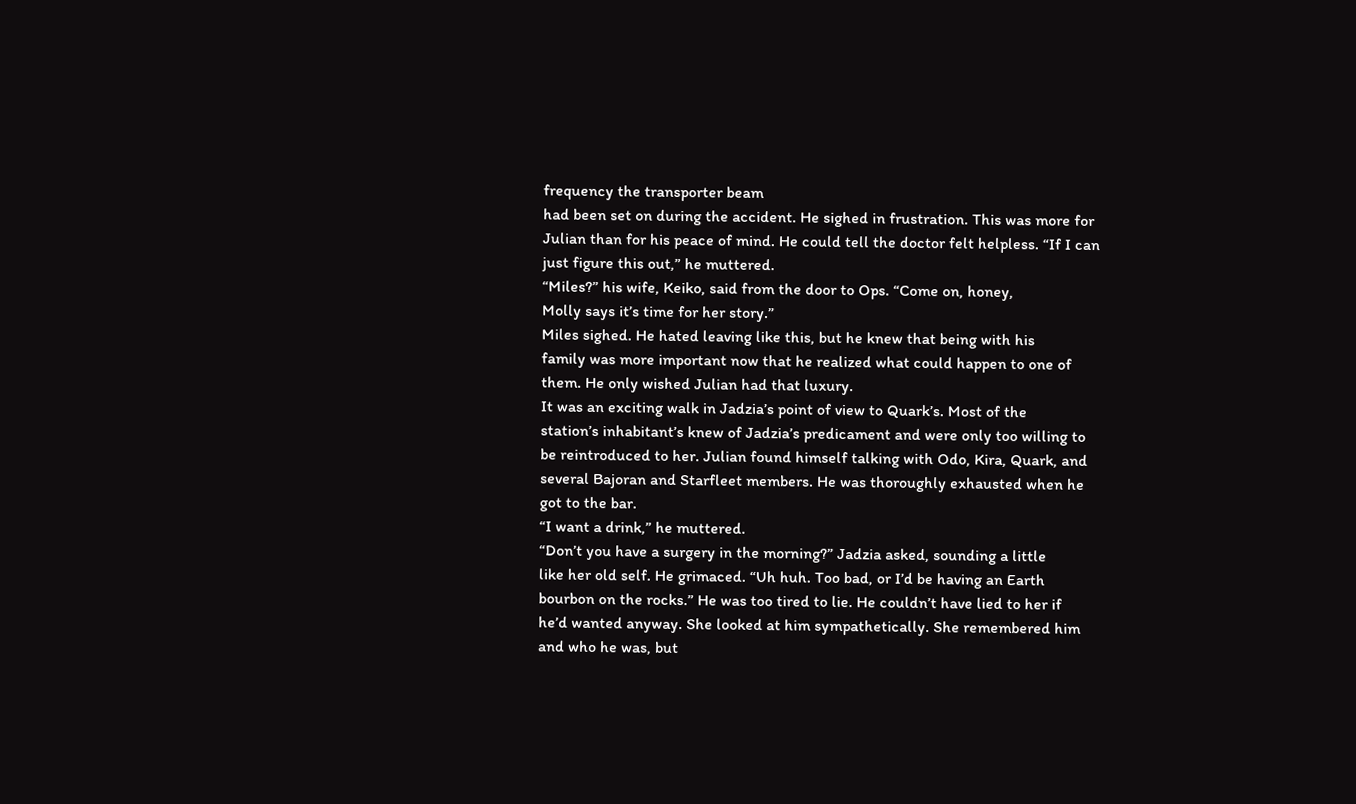frequency the transporter beam
had been set on during the accident. He sighed in frustration. This was more for
Julian than for his peace of mind. He could tell the doctor felt helpless. “If I can
just figure this out,” he muttered.
“Miles?” his wife, Keiko, said from the door to Ops. “Come on, honey,
Molly says it’s time for her story.”
Miles sighed. He hated leaving like this, but he knew that being with his
family was more important now that he realized what could happen to one of
them. He only wished Julian had that luxury.
It was an exciting walk in Jadzia’s point of view to Quark’s. Most of the
station’s inhabitant’s knew of Jadzia’s predicament and were only too willing to
be reintroduced to her. Julian found himself talking with Odo, Kira, Quark, and
several Bajoran and Starfleet members. He was thoroughly exhausted when he
got to the bar.
“I want a drink,” he muttered.
“Don’t you have a surgery in the morning?” Jadzia asked, sounding a little
like her old self. He grimaced. “Uh huh. Too bad, or I’d be having an Earth
bourbon on the rocks.” He was too tired to lie. He couldn’t have lied to her if
he’d wanted anyway. She looked at him sympathetically. She remembered him
and who he was, but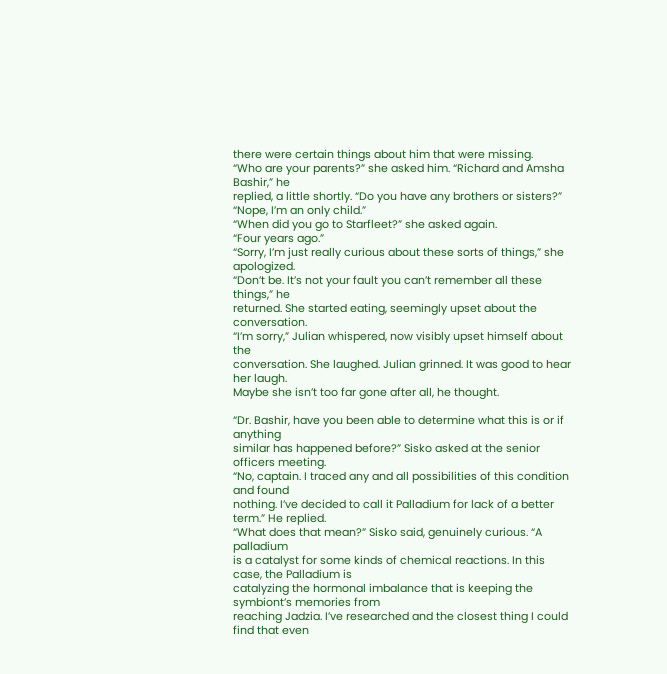there were certain things about him that were missing.
“Who are your parents?” she asked him. “Richard and Amsha Bashir,” he
replied, a little shortly. “Do you have any brothers or sisters?”
“Nope, I’m an only child.”
“When did you go to Starfleet?” she asked again.
“Four years ago.”
“Sorry, I’m just really curious about these sorts of things,” she apologized.
“Don’t be. It’s not your fault you can’t remember all these things,” he
returned. She started eating, seemingly upset about the conversation.
“I’m sorry,” Julian whispered, now visibly upset himself about the
conversation. She laughed. Julian grinned. It was good to hear her laugh.
Maybe she isn’t too far gone after all, he thought.

“Dr. Bashir, have you been able to determine what this is or if anything
similar has happened before?” Sisko asked at the senior officers meeting.
“No, captain. I traced any and all possibilities of this condition and found
nothing. I’ve decided to call it Palladium for lack of a better term.” He replied.
“What does that mean?” Sisko said, genuinely curious. “A palladium
is a catalyst for some kinds of chemical reactions. In this case, the Palladium is
catalyzing the hormonal imbalance that is keeping the symbiont’s memories from
reaching Jadzia. I’ve researched and the closest thing I could find that even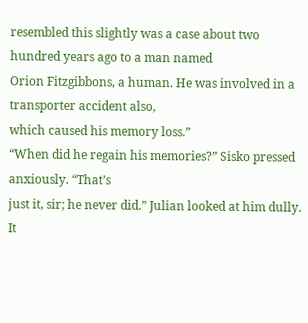resembled this slightly was a case about two hundred years ago to a man named
Orion Fitzgibbons, a human. He was involved in a transporter accident also,
which caused his memory loss.”
“When did he regain his memories?” Sisko pressed anxiously. “That’s
just it, sir; he never did.” Julian looked at him dully. It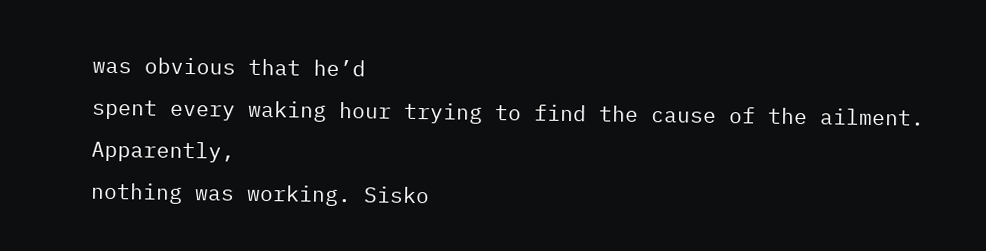was obvious that he’d
spent every waking hour trying to find the cause of the ailment. Apparently,
nothing was working. Sisko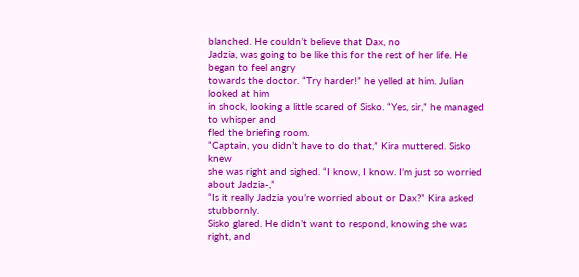blanched. He couldn’t believe that Dax, no
Jadzia, was going to be like this for the rest of her life. He began to feel angry
towards the doctor. “Try harder!” he yelled at him. Julian looked at him
in shock, looking a little scared of Sisko. “Yes, sir,” he managed to whisper and
fled the briefing room.
“Captain, you didn’t have to do that,” Kira muttered. Sisko knew
she was right and sighed. “I know, I know. I’m just so worried about Jadzia-,”
“Is it really Jadzia you’re worried about or Dax?” Kira asked stubbornly.
Sisko glared. He didn’t want to respond, knowing she was right, and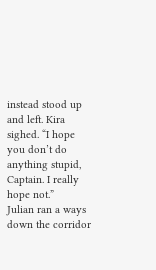instead stood up and left. Kira sighed. “I hope you don’t do anything stupid,
Captain. I really hope not.”
Julian ran a ways down the corridor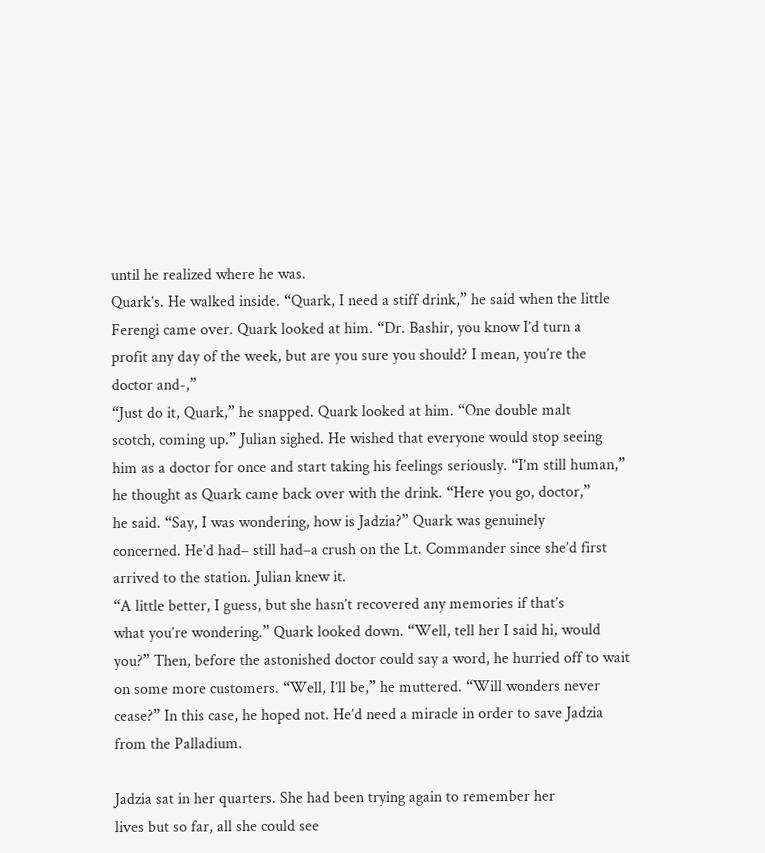until he realized where he was.
Quark’s. He walked inside. “Quark, I need a stiff drink,” he said when the little
Ferengi came over. Quark looked at him. “Dr. Bashir, you know I’d turn a
profit any day of the week, but are you sure you should? I mean, you’re the
doctor and-,”
“Just do it, Quark,” he snapped. Quark looked at him. “One double malt
scotch, coming up.” Julian sighed. He wished that everyone would stop seeing
him as a doctor for once and start taking his feelings seriously. “I’m still human,”
he thought as Quark came back over with the drink. “Here you go, doctor,”
he said. “Say, I was wondering, how is Jadzia?” Quark was genuinely
concerned. He’d had– still had–a crush on the Lt. Commander since she’d first
arrived to the station. Julian knew it.
“A little better, I guess, but she hasn’t recovered any memories if that’s
what you’re wondering.” Quark looked down. “Well, tell her I said hi, would
you?” Then, before the astonished doctor could say a word, he hurried off to wait
on some more customers. “Well, I’ll be,” he muttered. “Will wonders never
cease?” In this case, he hoped not. He’d need a miracle in order to save Jadzia
from the Palladium.

Jadzia sat in her quarters. She had been trying again to remember her
lives but so far, all she could see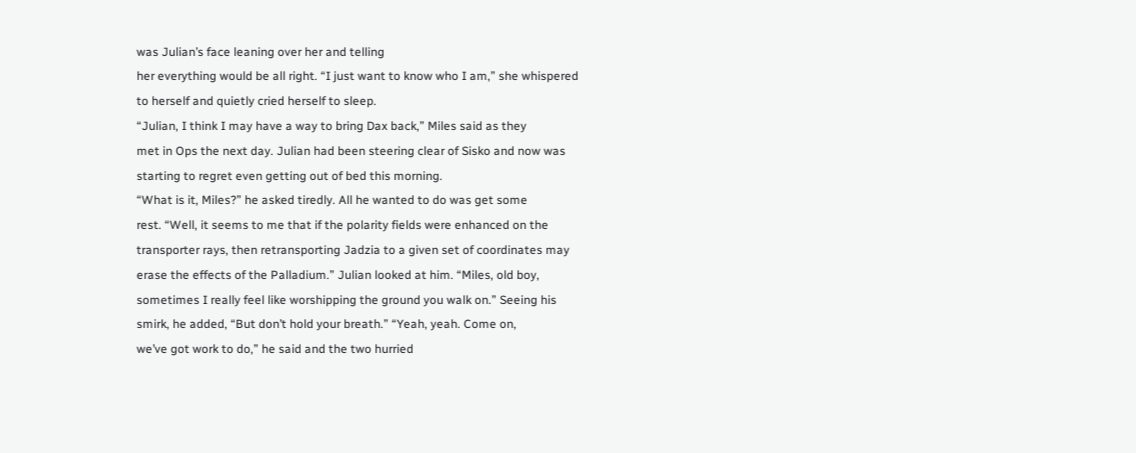was Julian’s face leaning over her and telling
her everything would be all right. “I just want to know who I am,” she whispered
to herself and quietly cried herself to sleep.
“Julian, I think I may have a way to bring Dax back,” Miles said as they
met in Ops the next day. Julian had been steering clear of Sisko and now was
starting to regret even getting out of bed this morning.
“What is it, Miles?” he asked tiredly. All he wanted to do was get some
rest. “Well, it seems to me that if the polarity fields were enhanced on the
transporter rays, then retransporting Jadzia to a given set of coordinates may
erase the effects of the Palladium.” Julian looked at him. “Miles, old boy,
sometimes I really feel like worshipping the ground you walk on.” Seeing his
smirk, he added, “But don’t hold your breath.” “Yeah, yeah. Come on,
we’ve got work to do,” he said and the two hurried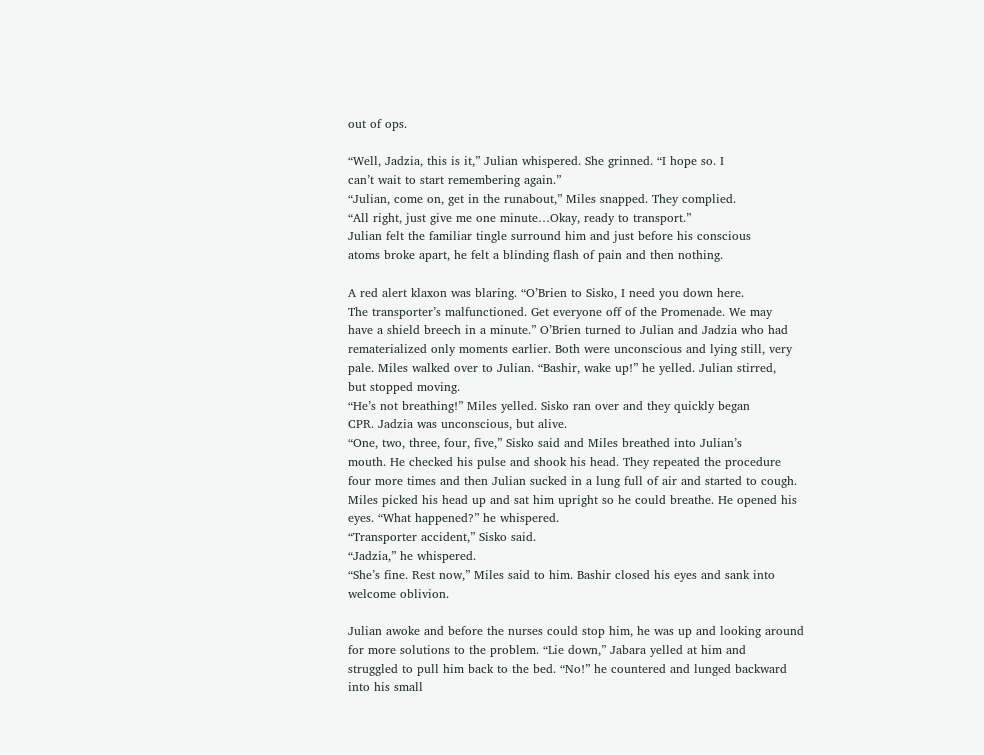out of ops.

“Well, Jadzia, this is it,” Julian whispered. She grinned. “I hope so. I
can’t wait to start remembering again.”
“Julian, come on, get in the runabout,” Miles snapped. They complied.
“All right, just give me one minute…Okay, ready to transport.”
Julian felt the familiar tingle surround him and just before his conscious
atoms broke apart, he felt a blinding flash of pain and then nothing.

A red alert klaxon was blaring. “O’Brien to Sisko, I need you down here.
The transporter’s malfunctioned. Get everyone off of the Promenade. We may
have a shield breech in a minute.” O’Brien turned to Julian and Jadzia who had
rematerialized only moments earlier. Both were unconscious and lying still, very
pale. Miles walked over to Julian. “Bashir, wake up!” he yelled. Julian stirred,
but stopped moving.
“He’s not breathing!” Miles yelled. Sisko ran over and they quickly began
CPR. Jadzia was unconscious, but alive.
“One, two, three, four, five,” Sisko said and Miles breathed into Julian’s
mouth. He checked his pulse and shook his head. They repeated the procedure
four more times and then Julian sucked in a lung full of air and started to cough.
Miles picked his head up and sat him upright so he could breathe. He opened his
eyes. “What happened?” he whispered.
“Transporter accident,” Sisko said.
“Jadzia,” he whispered.
“She’s fine. Rest now,” Miles said to him. Bashir closed his eyes and sank into
welcome oblivion.

Julian awoke and before the nurses could stop him, he was up and looking around
for more solutions to the problem. “Lie down,” Jabara yelled at him and
struggled to pull him back to the bed. “No!” he countered and lunged backward
into his small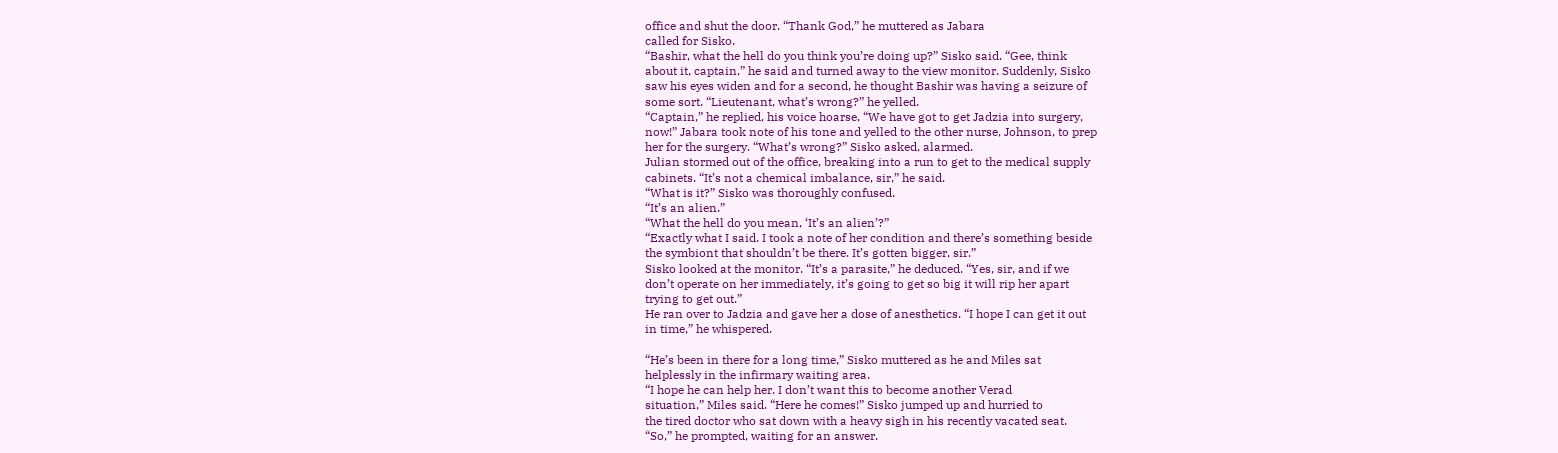office and shut the door. “Thank God,” he muttered as Jabara
called for Sisko.
“Bashir, what the hell do you think you’re doing up?” Sisko said. “Gee, think
about it, captain,” he said and turned away to the view monitor. Suddenly, Sisko
saw his eyes widen and for a second, he thought Bashir was having a seizure of
some sort. “Lieutenant, what’s wrong?” he yelled.
“Captain,” he replied, his voice hoarse, “We have got to get Jadzia into surgery,
now!” Jabara took note of his tone and yelled to the other nurse, Johnson, to prep
her for the surgery. “What’s wrong?” Sisko asked, alarmed.
Julian stormed out of the office, breaking into a run to get to the medical supply
cabinets. “It’s not a chemical imbalance, sir,” he said.
“What is it?” Sisko was thoroughly confused.
“It’s an alien.”
“What the hell do you mean, ‘It’s an alien’?”
“Exactly what I said. I took a note of her condition and there’s something beside
the symbiont that shouldn’t be there. It’s gotten bigger, sir.”
Sisko looked at the monitor. “It’s a parasite,” he deduced. “Yes, sir, and if we
don’t operate on her immediately, it’s going to get so big it will rip her apart
trying to get out.”
He ran over to Jadzia and gave her a dose of anesthetics. “I hope I can get it out
in time,” he whispered.

“He’s been in there for a long time,” Sisko muttered as he and Miles sat
helplessly in the infirmary waiting area.
“I hope he can help her. I don’t want this to become another Verad
situation,” Miles said. “Here he comes!” Sisko jumped up and hurried to
the tired doctor who sat down with a heavy sigh in his recently vacated seat.
“So,” he prompted, waiting for an answer.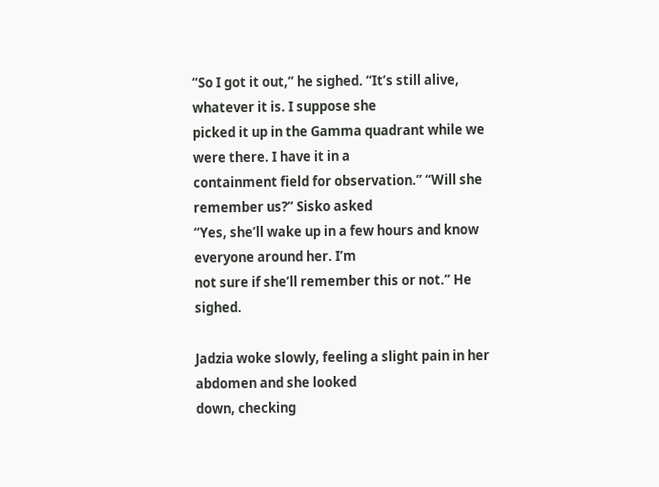“So I got it out,” he sighed. “It’s still alive, whatever it is. I suppose she
picked it up in the Gamma quadrant while we were there. I have it in a
containment field for observation.” “Will she remember us?” Sisko asked
“Yes, she’ll wake up in a few hours and know everyone around her. I’m
not sure if she’ll remember this or not.” He sighed.

Jadzia woke slowly, feeling a slight pain in her abdomen and she looked
down, checking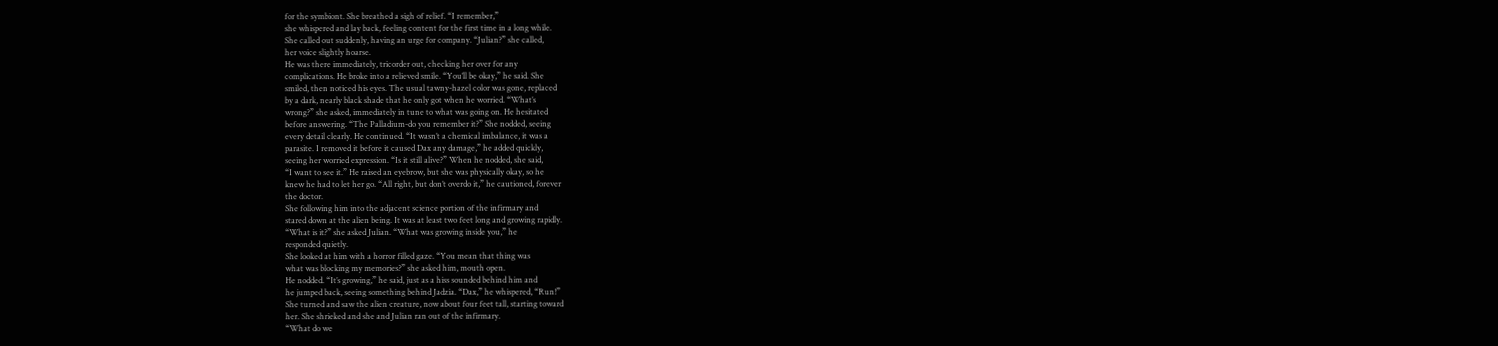for the symbiont. She breathed a sigh of relief. “I remember,”
she whispered and lay back, feeling content for the first time in a long while.
She called out suddenly, having an urge for company. “Julian?” she called,
her voice slightly hoarse.
He was there immediately, tricorder out, checking her over for any
complications. He broke into a relieved smile. “You’ll be okay,” he said. She
smiled, then noticed his eyes. The usual tawny-hazel color was gone, replaced
by a dark, nearly black shade that he only got when he worried. “What’s
wrong?” she asked, immediately in tune to what was going on. He hesitated
before answering. “The Palladium-do you remember it?” She nodded, seeing
every detail clearly. He continued. “It wasn’t a chemical imbalance, it was a
parasite. I removed it before it caused Dax any damage,” he added quickly,
seeing her worried expression. “Is it still alive?” When he nodded, she said,
“I want to see it.” He raised an eyebrow, but she was physically okay, so he
knew he had to let her go. “All right, but don’t overdo it,” he cautioned, forever
the doctor.
She following him into the adjacent science portion of the infirmary and
stared down at the alien being. It was at least two feet long and growing rapidly.
“What is it?” she asked Julian. “What was growing inside you,” he
responded quietly.
She looked at him with a horror filled gaze. “You mean that thing was
what was blocking my memories?” she asked him, mouth open.
He nodded. “It’s growing,” he said, just as a hiss sounded behind him and
he jumped back, seeing something behind Jadzia. “Dax,” he whispered, “Run!”
She turned and saw the alien creature, now about four feet tall, starting toward
her. She shrieked and she and Julian ran out of the infirmary.
“What do we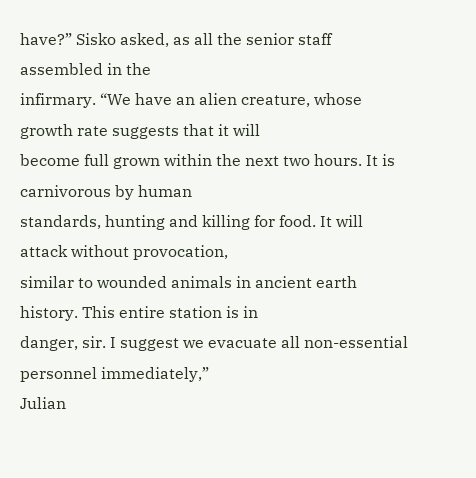have?” Sisko asked, as all the senior staff assembled in the
infirmary. “We have an alien creature, whose growth rate suggests that it will
become full grown within the next two hours. It is carnivorous by human
standards, hunting and killing for food. It will attack without provocation,
similar to wounded animals in ancient earth history. This entire station is in
danger, sir. I suggest we evacuate all non-essential personnel immediately,”
Julian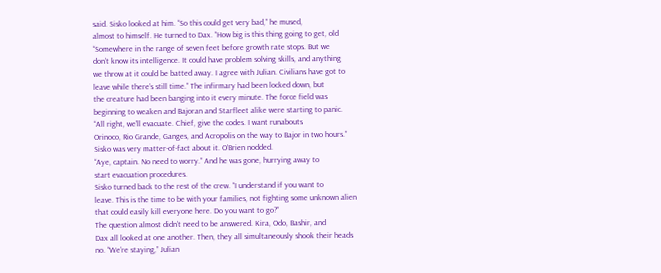said. Sisko looked at him. “So this could get very bad,” he mused,
almost to himself. He turned to Dax. “How big is this thing going to get, old
“Somewhere in the range of seven feet before growth rate stops. But we
don’t know its intelligence. It could have problem solving skills, and anything
we throw at it could be batted away. I agree with Julian. Civilians have got to
leave while there’s still time.” The infirmary had been locked down, but
the creature had been banging into it every minute. The force field was
beginning to weaken and Bajoran and Starfleet alike were starting to panic.
“All right, we’ll evacuate. Chief, give the codes. I want runabouts
Orinoco, Rio Grande, Ganges, and Acropolis on the way to Bajor in two hours.”
Sisko was very matter-of-fact about it. O’Brien nodded.
“Aye, captain. No need to worry.” And he was gone, hurrying away to
start evacuation procedures.
Sisko turned back to the rest of the crew. “I understand if you want to
leave. This is the time to be with your families, not fighting some unknown alien
that could easily kill everyone here. Do you want to go?”
The question almost didn’t need to be answered. Kira, Odo, Bashir, and
Dax all looked at one another. Then, they all simultaneously shook their heads
no. “We’re staying,” Julian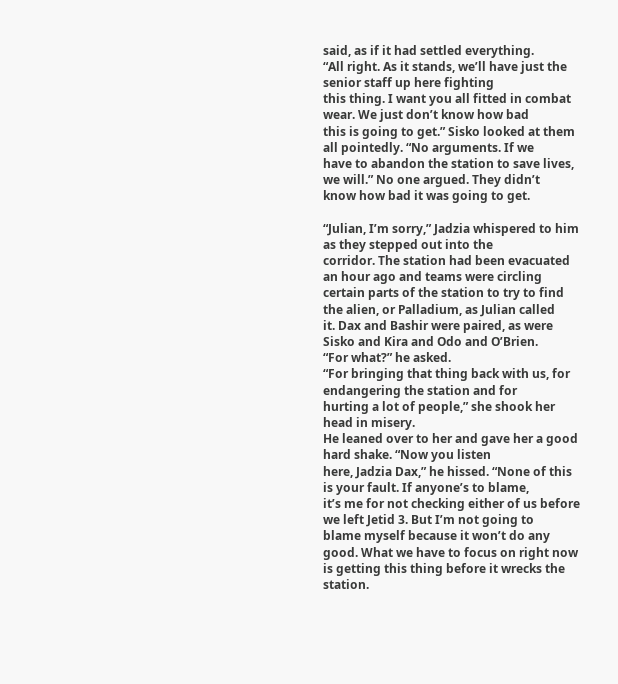said, as if it had settled everything.
“All right. As it stands, we’ll have just the senior staff up here fighting
this thing. I want you all fitted in combat wear. We just don’t know how bad
this is going to get.” Sisko looked at them all pointedly. “No arguments. If we
have to abandon the station to save lives, we will.” No one argued. They didn’t
know how bad it was going to get.

“Julian, I’m sorry,” Jadzia whispered to him as they stepped out into the
corridor. The station had been evacuated an hour ago and teams were circling
certain parts of the station to try to find the alien, or Palladium, as Julian called
it. Dax and Bashir were paired, as were Sisko and Kira and Odo and O’Brien.
“For what?” he asked.
“For bringing that thing back with us, for endangering the station and for
hurting a lot of people,” she shook her head in misery.
He leaned over to her and gave her a good hard shake. “Now you listen
here, Jadzia Dax,” he hissed. “None of this is your fault. If anyone’s to blame,
it’s me for not checking either of us before we left Jetid 3. But I’m not going to
blame myself because it won’t do any good. What we have to focus on right now
is getting this thing before it wrecks the station.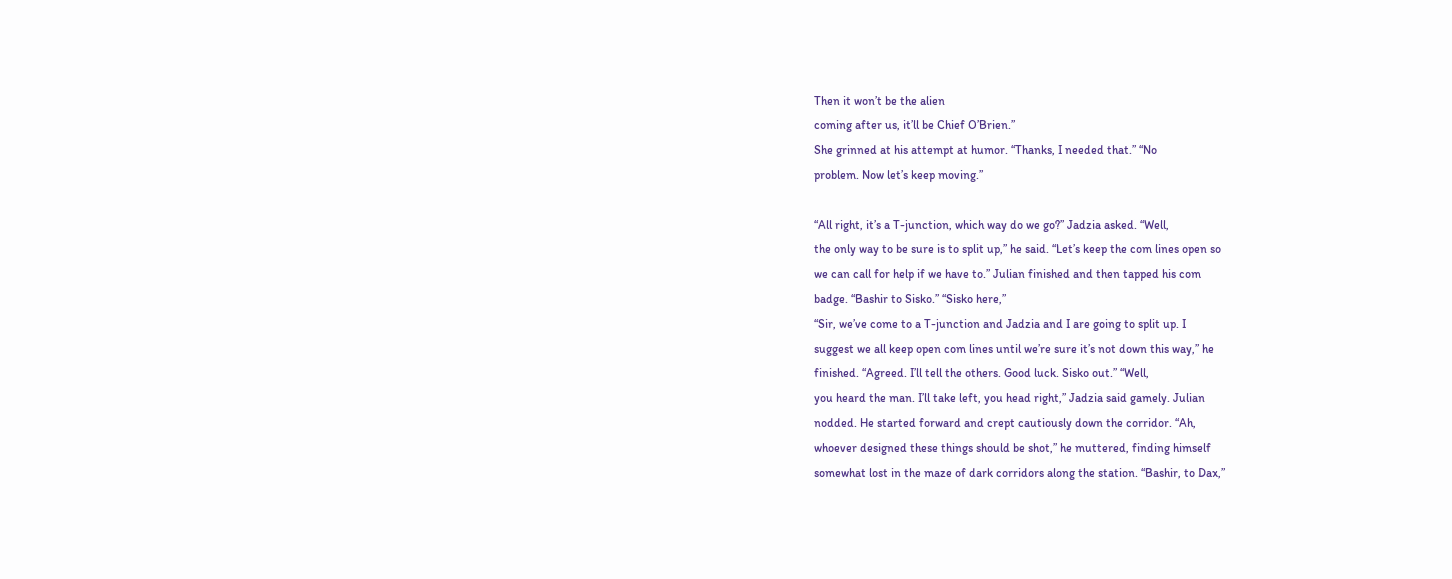Then it won’t be the alien
coming after us, it’ll be Chief O’Brien.”
She grinned at his attempt at humor. “Thanks, I needed that.” “No
problem. Now let’s keep moving.”

“All right, it’s a T-junction, which way do we go?” Jadzia asked. “Well,
the only way to be sure is to split up,” he said. “Let’s keep the com lines open so
we can call for help if we have to.” Julian finished and then tapped his com
badge. “Bashir to Sisko.” “Sisko here,”
“Sir, we’ve come to a T-junction and Jadzia and I are going to split up. I
suggest we all keep open com lines until we’re sure it’s not down this way,” he
finished. “Agreed. I’ll tell the others. Good luck. Sisko out.” “Well,
you heard the man. I’ll take left, you head right,” Jadzia said gamely. Julian
nodded. He started forward and crept cautiously down the corridor. “Ah,
whoever designed these things should be shot,” he muttered, finding himself
somewhat lost in the maze of dark corridors along the station. “Bashir, to Dax,”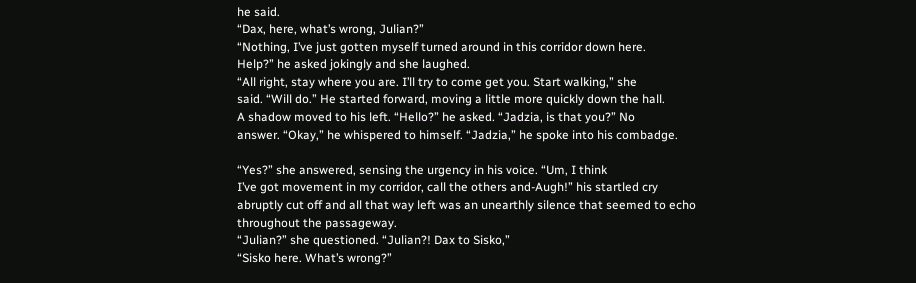he said.
“Dax, here, what’s wrong, Julian?”
“Nothing, I’ve just gotten myself turned around in this corridor down here.
Help?” he asked jokingly and she laughed.
“All right, stay where you are. I’ll try to come get you. Start walking,” she
said. “Will do.” He started forward, moving a little more quickly down the hall.
A shadow moved to his left. “Hello?” he asked. “Jadzia, is that you?” No
answer. “Okay,” he whispered to himself. “Jadzia,” he spoke into his combadge.

“Yes?” she answered, sensing the urgency in his voice. “Um, I think
I’ve got movement in my corridor, call the others and-Augh!” his startled cry
abruptly cut off and all that way left was an unearthly silence that seemed to echo
throughout the passageway.
“Julian?” she questioned. “Julian?! Dax to Sisko,”
“Sisko here. What’s wrong?”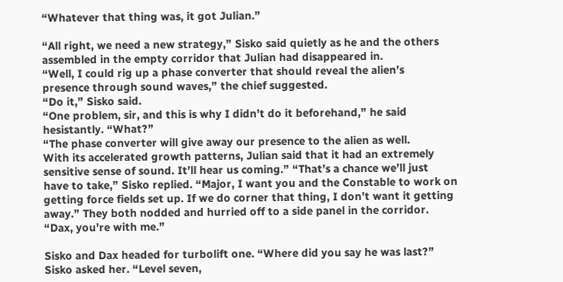“Whatever that thing was, it got Julian.”

“All right, we need a new strategy,” Sisko said quietly as he and the others
assembled in the empty corridor that Julian had disappeared in.
“Well, I could rig up a phase converter that should reveal the alien’s
presence through sound waves,” the chief suggested.
“Do it,” Sisko said.
“One problem, sir, and this is why I didn’t do it beforehand,” he said
hesistantly. “What?”
“The phase converter will give away our presence to the alien as well.
With its accelerated growth patterns, Julian said that it had an extremely
sensitive sense of sound. It’ll hear us coming.” “That’s a chance we’ll just
have to take,” Sisko replied. “Major, I want you and the Constable to work on
getting force fields set up. If we do corner that thing, I don’t want it getting
away.” They both nodded and hurried off to a side panel in the corridor.
“Dax, you’re with me.”

Sisko and Dax headed for turbolift one. “Where did you say he was last?”
Sisko asked her. “Level seven,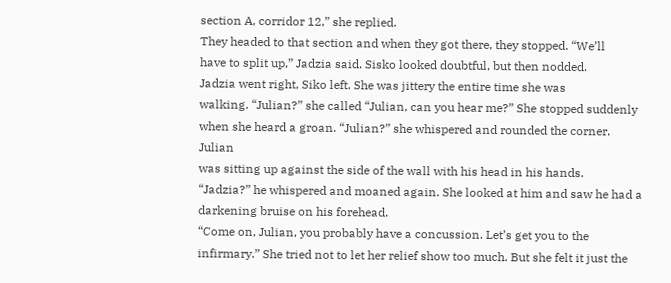section A, corridor 12,” she replied.
They headed to that section and when they got there, they stopped. “We’ll
have to split up,” Jadzia said. Sisko looked doubtful, but then nodded.
Jadzia went right, Siko left. She was jittery the entire time she was
walking. “Julian?” she called “Julian, can you hear me?” She stopped suddenly
when she heard a groan. “Julian?” she whispered and rounded the corner. Julian
was sitting up against the side of the wall with his head in his hands.
“Jadzia?” he whispered and moaned again. She looked at him and saw he had a
darkening bruise on his forehead.
“Come on, Julian, you probably have a concussion. Let’s get you to the
infirmary.” She tried not to let her relief show too much. But she felt it just the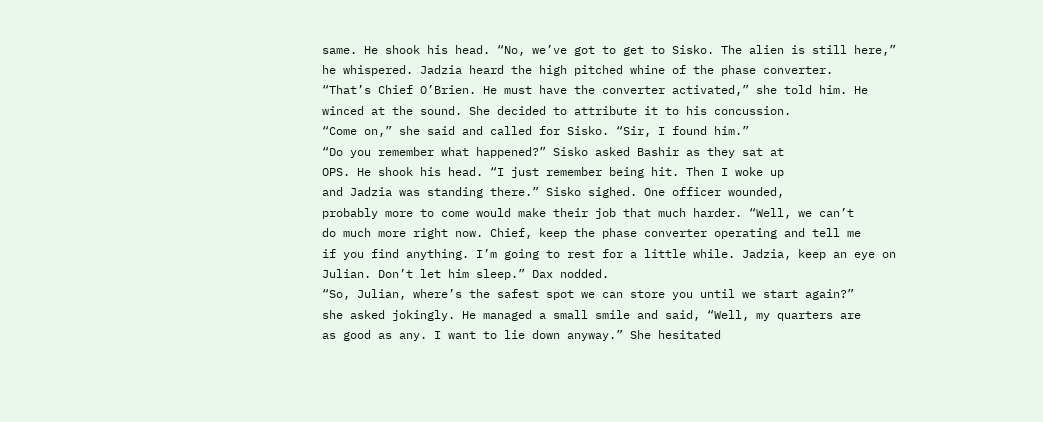same. He shook his head. “No, we’ve got to get to Sisko. The alien is still here,”
he whispered. Jadzia heard the high pitched whine of the phase converter.
“That’s Chief O’Brien. He must have the converter activated,” she told him. He
winced at the sound. She decided to attribute it to his concussion.
“Come on,” she said and called for Sisko. “Sir, I found him.”
“Do you remember what happened?” Sisko asked Bashir as they sat at
OPS. He shook his head. “I just remember being hit. Then I woke up
and Jadzia was standing there.” Sisko sighed. One officer wounded,
probably more to come would make their job that much harder. “Well, we can’t
do much more right now. Chief, keep the phase converter operating and tell me
if you find anything. I’m going to rest for a little while. Jadzia, keep an eye on
Julian. Don’t let him sleep.” Dax nodded.
“So, Julian, where’s the safest spot we can store you until we start again?”
she asked jokingly. He managed a small smile and said, “Well, my quarters are
as good as any. I want to lie down anyway.” She hesitated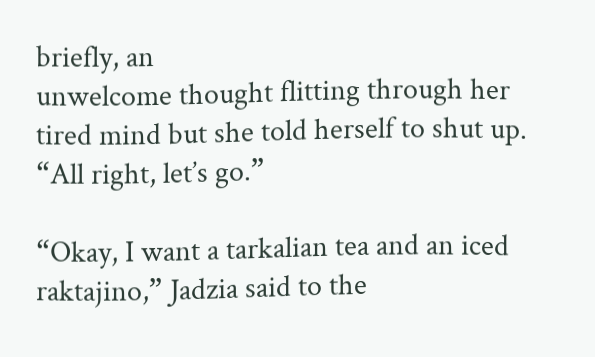briefly, an
unwelcome thought flitting through her tired mind but she told herself to shut up.
“All right, let’s go.”

“Okay, I want a tarkalian tea and an iced raktajino,” Jadzia said to the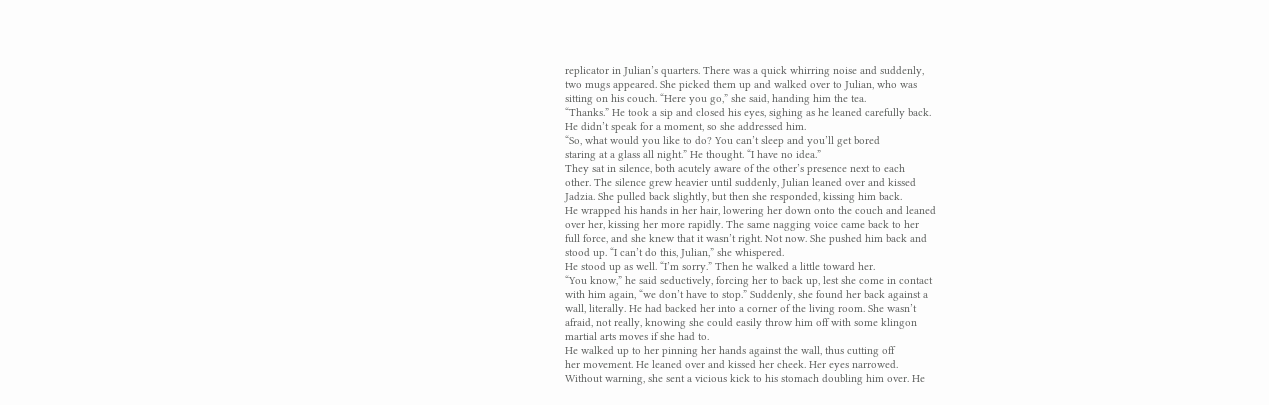replicator in Julian’s quarters. There was a quick whirring noise and suddenly,
two mugs appeared. She picked them up and walked over to Julian, who was
sitting on his couch. “Here you go,” she said, handing him the tea.
“Thanks.” He took a sip and closed his eyes, sighing as he leaned carefully back.
He didn’t speak for a moment, so she addressed him.
“So, what would you like to do? You can’t sleep and you’ll get bored
staring at a glass all night.” He thought. “I have no idea.”
They sat in silence, both acutely aware of the other’s presence next to each
other. The silence grew heavier until suddenly, Julian leaned over and kissed
Jadzia. She pulled back slightly, but then she responded, kissing him back.
He wrapped his hands in her hair, lowering her down onto the couch and leaned
over her, kissing her more rapidly. The same nagging voice came back to her
full force, and she knew that it wasn’t right. Not now. She pushed him back and
stood up. “I can’t do this, Julian,” she whispered.
He stood up as well. “I’m sorry.” Then he walked a little toward her.
“You know,” he said seductively, forcing her to back up, lest she come in contact
with him again, “we don’t have to stop.” Suddenly, she found her back against a
wall, literally. He had backed her into a corner of the living room. She wasn’t
afraid, not really, knowing she could easily throw him off with some klingon
martial arts moves if she had to.
He walked up to her pinning her hands against the wall, thus cutting off
her movement. He leaned over and kissed her cheek. Her eyes narrowed.
Without warning, she sent a vicious kick to his stomach doubling him over. He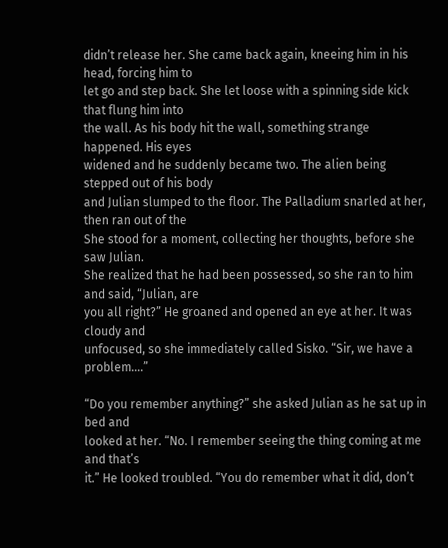didn’t release her. She came back again, kneeing him in his head, forcing him to
let go and step back. She let loose with a spinning side kick that flung him into
the wall. As his body hit the wall, something strange happened. His eyes
widened and he suddenly became two. The alien being stepped out of his body
and Julian slumped to the floor. The Palladium snarled at her, then ran out of the
She stood for a moment, collecting her thoughts, before she saw Julian.
She realized that he had been possessed, so she ran to him and said, “Julian, are
you all right?” He groaned and opened an eye at her. It was cloudy and
unfocused, so she immediately called Sisko. “Sir, we have a problem….”

“Do you remember anything?” she asked Julian as he sat up in bed and
looked at her. “No. I remember seeing the thing coming at me and that’s
it.” He looked troubled. “You do remember what it did, don’t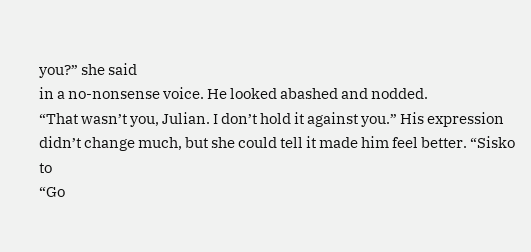you?” she said
in a no-nonsense voice. He looked abashed and nodded.
“That wasn’t you, Julian. I don’t hold it against you.” His expression
didn’t change much, but she could tell it made him feel better. “Sisko to
“Go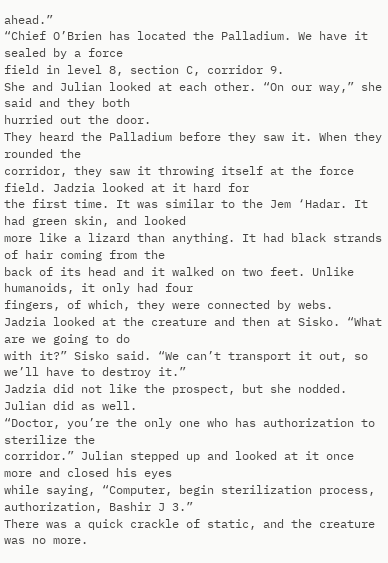ahead.”
“Chief O’Brien has located the Palladium. We have it sealed by a force
field in level 8, section C, corridor 9.
She and Julian looked at each other. “On our way,” she said and they both
hurried out the door.
They heard the Palladium before they saw it. When they rounded the
corridor, they saw it throwing itself at the force field. Jadzia looked at it hard for
the first time. It was similar to the Jem ‘Hadar. It had green skin, and looked
more like a lizard than anything. It had black strands of hair coming from the
back of its head and it walked on two feet. Unlike humanoids, it only had four
fingers, of which, they were connected by webs.
Jadzia looked at the creature and then at Sisko. “What are we going to do
with it?” Sisko said. “We can’t transport it out, so we’ll have to destroy it.”
Jadzia did not like the prospect, but she nodded. Julian did as well.
“Doctor, you’re the only one who has authorization to sterilize the
corridor.” Julian stepped up and looked at it once more and closed his eyes
while saying, “Computer, begin sterilization process, authorization, Bashir J 3.”
There was a quick crackle of static, and the creature was no more.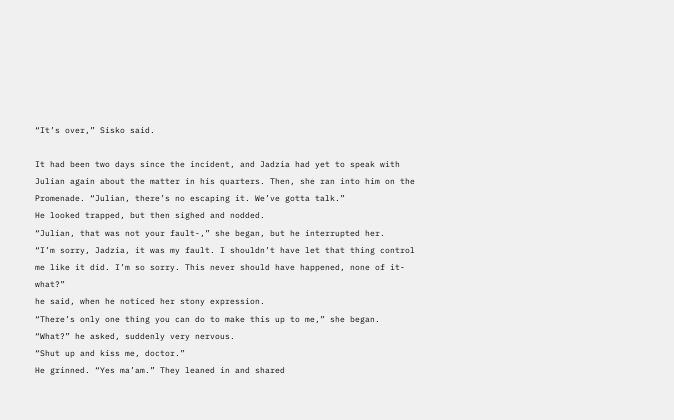“It’s over,” Sisko said.

It had been two days since the incident, and Jadzia had yet to speak with
Julian again about the matter in his quarters. Then, she ran into him on the
Promenade. “Julian, there’s no escaping it. We’ve gotta talk.”
He looked trapped, but then sighed and nodded.
“Julian, that was not your fault-,” she began, but he interrupted her.
“I’m sorry, Jadzia, it was my fault. I shouldn’t have let that thing control
me like it did. I’m so sorry. This never should have happened, none of it-what?”
he said, when he noticed her stony expression.
“There’s only one thing you can do to make this up to me,” she began.
“What?” he asked, suddenly very nervous.
“Shut up and kiss me, doctor.”
He grinned. “Yes ma’am.” They leaned in and shared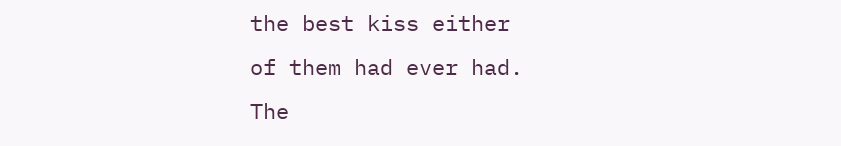the best kiss either
of them had ever had.
The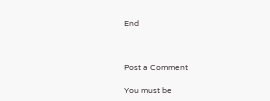End



Post a Comment

You must be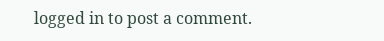logged in to post a comment.